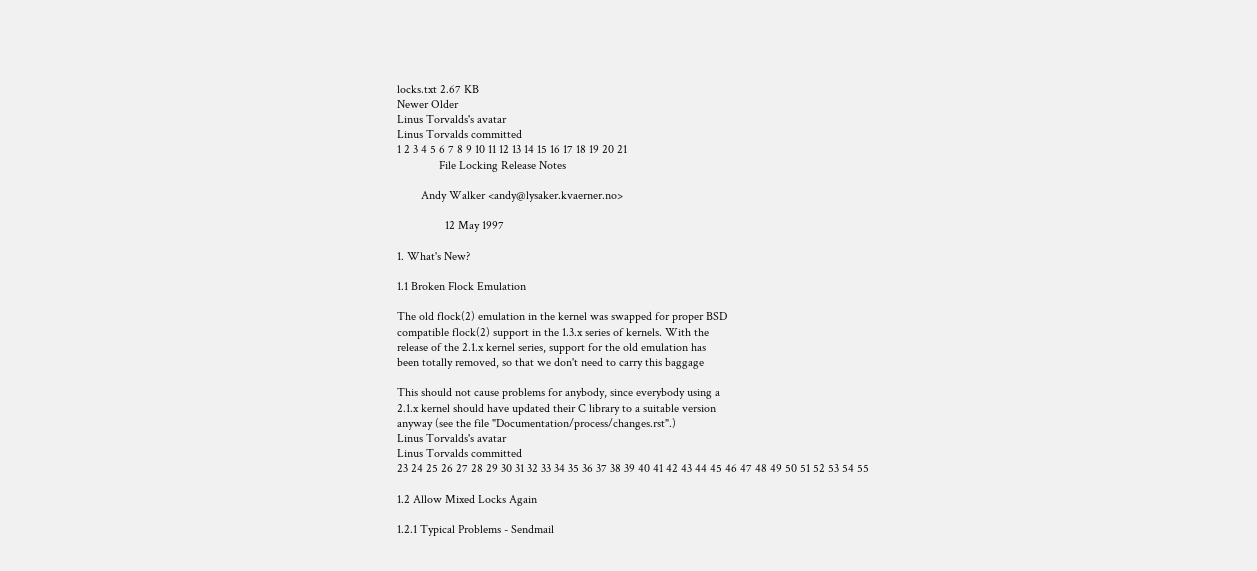locks.txt 2.67 KB
Newer Older
Linus Torvalds's avatar
Linus Torvalds committed
1 2 3 4 5 6 7 8 9 10 11 12 13 14 15 16 17 18 19 20 21
              File Locking Release Notes

        Andy Walker <andy@lysaker.kvaerner.no>

                12 May 1997

1. What's New?

1.1 Broken Flock Emulation

The old flock(2) emulation in the kernel was swapped for proper BSD
compatible flock(2) support in the 1.3.x series of kernels. With the
release of the 2.1.x kernel series, support for the old emulation has
been totally removed, so that we don't need to carry this baggage

This should not cause problems for anybody, since everybody using a
2.1.x kernel should have updated their C library to a suitable version
anyway (see the file "Documentation/process/changes.rst".)
Linus Torvalds's avatar
Linus Torvalds committed
23 24 25 26 27 28 29 30 31 32 33 34 35 36 37 38 39 40 41 42 43 44 45 46 47 48 49 50 51 52 53 54 55

1.2 Allow Mixed Locks Again

1.2.1 Typical Problems - Sendmail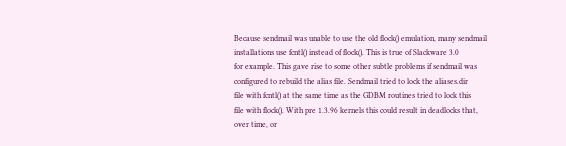Because sendmail was unable to use the old flock() emulation, many sendmail
installations use fcntl() instead of flock(). This is true of Slackware 3.0
for example. This gave rise to some other subtle problems if sendmail was
configured to rebuild the alias file. Sendmail tried to lock the aliases.dir
file with fcntl() at the same time as the GDBM routines tried to lock this
file with flock(). With pre 1.3.96 kernels this could result in deadlocks that,
over time, or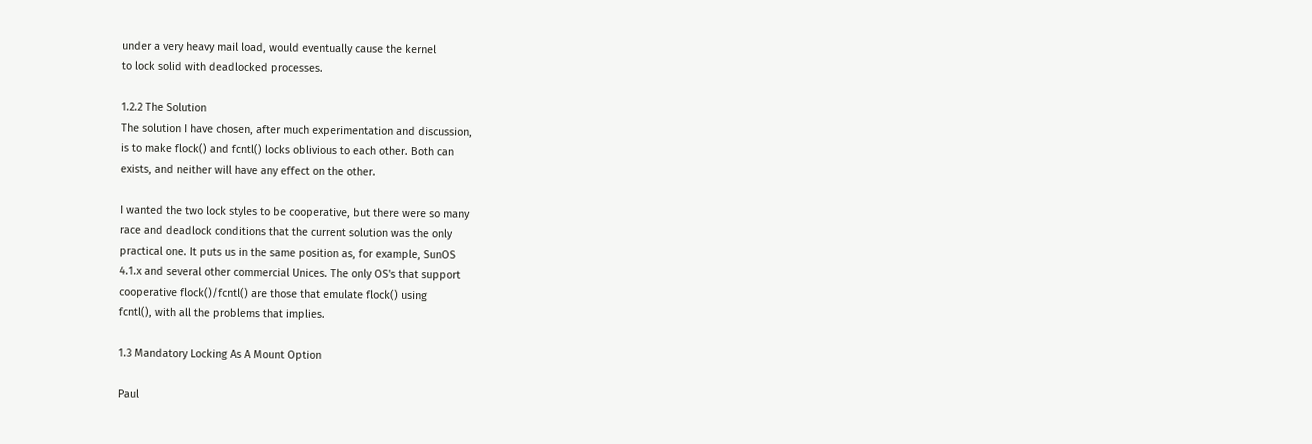under a very heavy mail load, would eventually cause the kernel
to lock solid with deadlocked processes.

1.2.2 The Solution
The solution I have chosen, after much experimentation and discussion,
is to make flock() and fcntl() locks oblivious to each other. Both can
exists, and neither will have any effect on the other.

I wanted the two lock styles to be cooperative, but there were so many
race and deadlock conditions that the current solution was the only
practical one. It puts us in the same position as, for example, SunOS
4.1.x and several other commercial Unices. The only OS's that support
cooperative flock()/fcntl() are those that emulate flock() using
fcntl(), with all the problems that implies.

1.3 Mandatory Locking As A Mount Option

Paul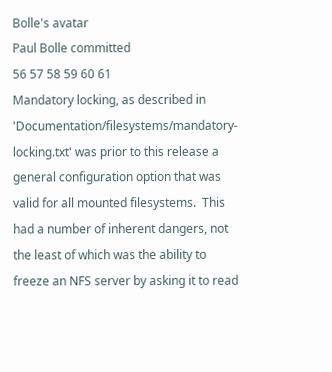Bolle's avatar
Paul Bolle committed
56 57 58 59 60 61
Mandatory locking, as described in
'Documentation/filesystems/mandatory-locking.txt' was prior to this release a
general configuration option that was valid for all mounted filesystems.  This
had a number of inherent dangers, not the least of which was the ability to
freeze an NFS server by asking it to read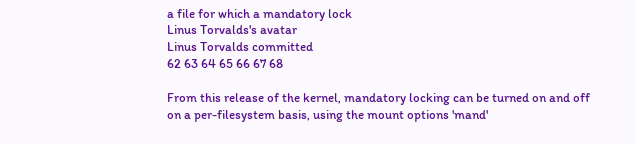a file for which a mandatory lock
Linus Torvalds's avatar
Linus Torvalds committed
62 63 64 65 66 67 68

From this release of the kernel, mandatory locking can be turned on and off
on a per-filesystem basis, using the mount options 'mand'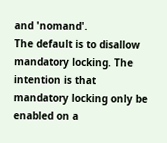and 'nomand'.
The default is to disallow mandatory locking. The intention is that
mandatory locking only be enabled on a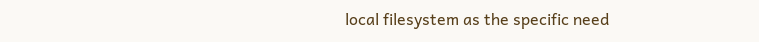local filesystem as the specific need